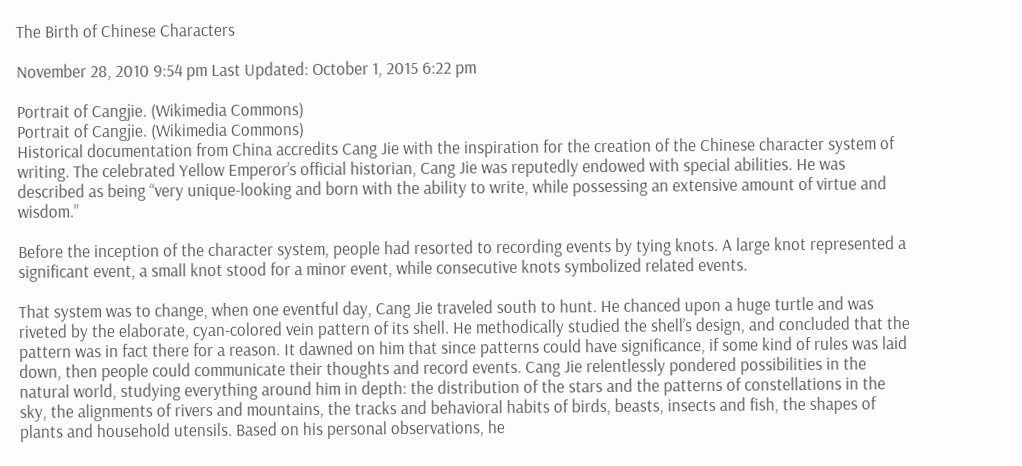The Birth of Chinese Characters

November 28, 2010 9:54 pm Last Updated: October 1, 2015 6:22 pm

Portrait of Cangjie. (Wikimedia Commons)
Portrait of Cangjie. (Wikimedia Commons)
Historical documentation from China accredits Cang Jie with the inspiration for the creation of the Chinese character system of writing. The celebrated Yellow Emperor’s official historian, Cang Jie was reputedly endowed with special abilities. He was described as being “very unique-looking and born with the ability to write, while possessing an extensive amount of virtue and wisdom.”

Before the inception of the character system, people had resorted to recording events by tying knots. A large knot represented a significant event, a small knot stood for a minor event, while consecutive knots symbolized related events.

That system was to change, when one eventful day, Cang Jie traveled south to hunt. He chanced upon a huge turtle and was riveted by the elaborate, cyan-colored vein pattern of its shell. He methodically studied the shell’s design, and concluded that the pattern was in fact there for a reason. It dawned on him that since patterns could have significance, if some kind of rules was laid down, then people could communicate their thoughts and record events. Cang Jie relentlessly pondered possibilities in the natural world, studying everything around him in depth: the distribution of the stars and the patterns of constellations in the sky, the alignments of rivers and mountains, the tracks and behavioral habits of birds, beasts, insects and fish, the shapes of plants and household utensils. Based on his personal observations, he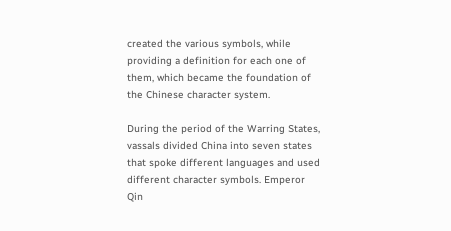created the various symbols, while providing a definition for each one of them, which became the foundation of the Chinese character system.

During the period of the Warring States, vassals divided China into seven states that spoke different languages and used different character symbols. Emperor Qin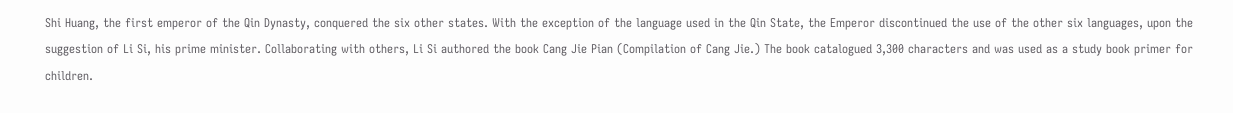Shi Huang, the first emperor of the Qin Dynasty, conquered the six other states. With the exception of the language used in the Qin State, the Emperor discontinued the use of the other six languages, upon the suggestion of Li Si, his prime minister. Collaborating with others, Li Si authored the book Cang Jie Pian (Compilation of Cang Jie.) The book catalogued 3,300 characters and was used as a study book primer for children.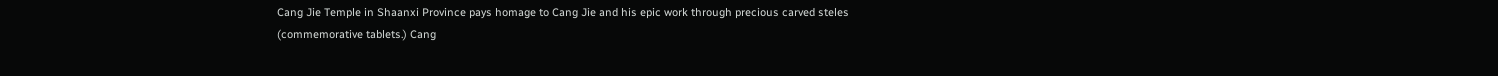Cang Jie Temple in Shaanxi Province pays homage to Cang Jie and his epic work through precious carved steles (commemorative tablets.) Cang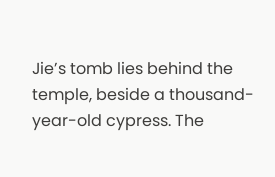Jie’s tomb lies behind the temple, beside a thousand-year-old cypress. The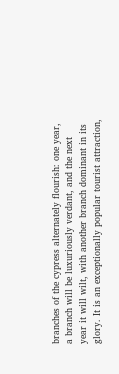branches of the cypress alternately flourish: one year, a branch will be luxuriously verdant, and the next year it will wilt, with another branch dominant in its glory. It is an exceptionally popular tourist attraction,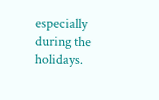especially during the holidays.